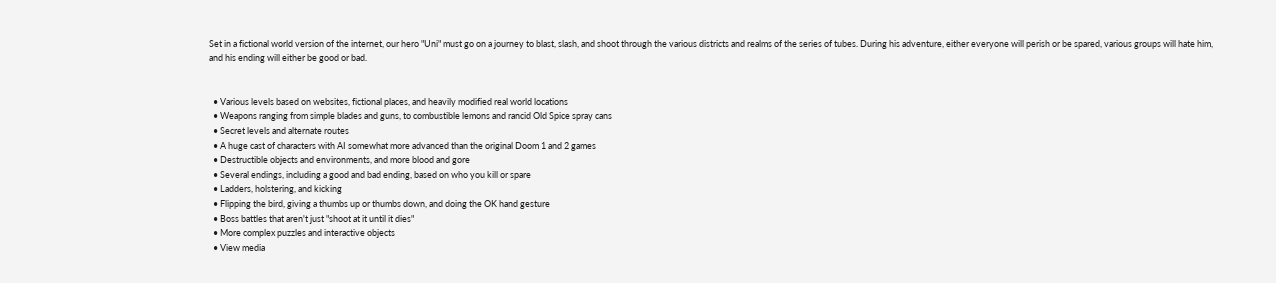Set in a fictional world version of the internet, our hero "Uni" must go on a journey to blast, slash, and shoot through the various districts and realms of the series of tubes. During his adventure, either everyone will perish or be spared, various groups will hate him, and his ending will either be good or bad.


  • Various levels based on websites, fictional places, and heavily modified real world locations
  • Weapons ranging from simple blades and guns, to combustible lemons and rancid Old Spice spray cans
  • Secret levels and alternate routes
  • A huge cast of characters with AI somewhat more advanced than the original Doom 1 and 2 games
  • Destructible objects and environments, and more blood and gore
  • Several endings, including a good and bad ending, based on who you kill or spare
  • Ladders, holstering, and kicking
  • Flipping the bird, giving a thumbs up or thumbs down, and doing the OK hand gesture
  • Boss battles that aren't just "shoot at it until it dies"
  • More complex puzzles and interactive objects
  • View media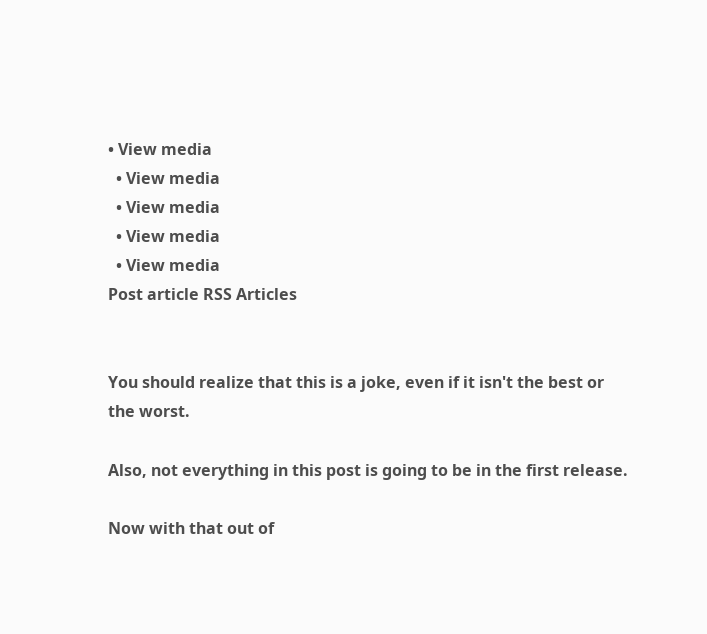• View media
  • View media
  • View media
  • View media
  • View media
Post article RSS Articles


You should realize that this is a joke, even if it isn't the best or the worst.

Also, not everything in this post is going to be in the first release.

Now with that out of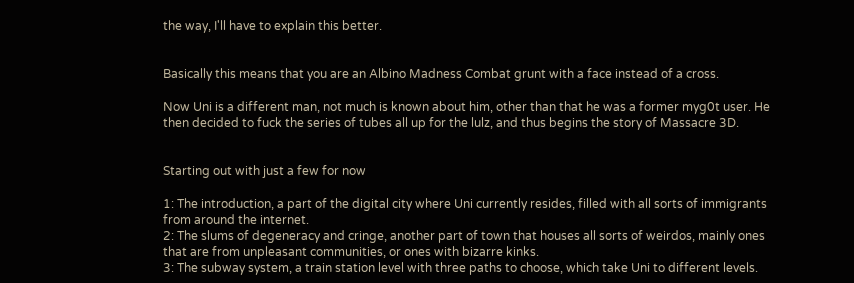the way, I'll have to explain this better.


Basically this means that you are an Albino Madness Combat grunt with a face instead of a cross.

Now Uni is a different man, not much is known about him, other than that he was a former myg0t user. He then decided to fuck the series of tubes all up for the lulz, and thus begins the story of Massacre 3D.


Starting out with just a few for now

1: The introduction, a part of the digital city where Uni currently resides, filled with all sorts of immigrants from around the internet.
2: The slums of degeneracy and cringe, another part of town that houses all sorts of weirdos, mainly ones that are from unpleasant communities, or ones with bizarre kinks.
3: The subway system, a train station level with three paths to choose, which take Uni to different levels.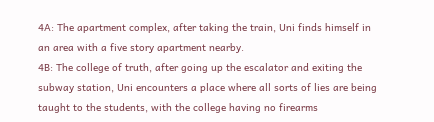4A: The apartment complex, after taking the train, Uni finds himself in an area with a five story apartment nearby.
4B: The college of truth, after going up the escalator and exiting the subway station, Uni encounters a place where all sorts of lies are being taught to the students, with the college having no firearms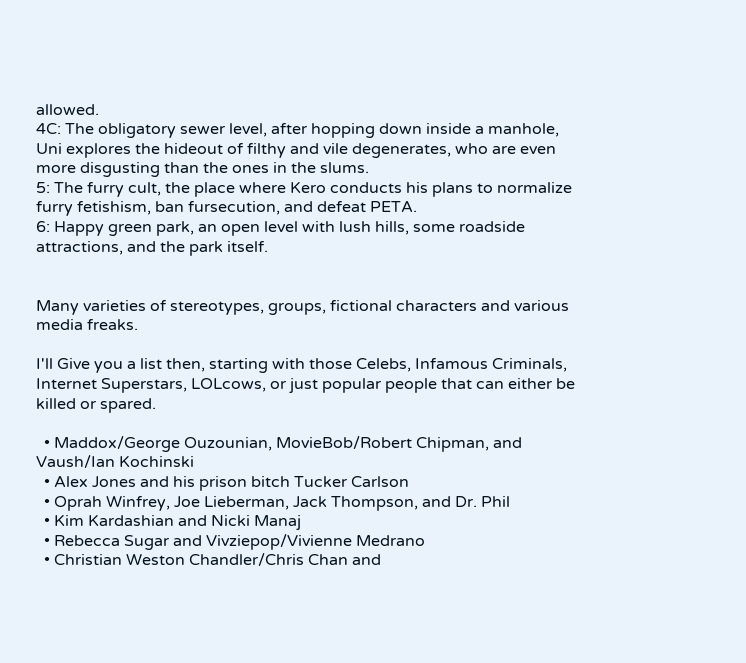allowed.
4C: The obligatory sewer level, after hopping down inside a manhole, Uni explores the hideout of filthy and vile degenerates, who are even more disgusting than the ones in the slums.
5: The furry cult, the place where Kero conducts his plans to normalize furry fetishism, ban fursecution, and defeat PETA.
6: Happy green park, an open level with lush hills, some roadside attractions, and the park itself.


Many varieties of stereotypes, groups, fictional characters and various media freaks.

I'll Give you a list then, starting with those Celebs, Infamous Criminals, Internet Superstars, LOLcows, or just popular people that can either be killed or spared.

  • Maddox/George Ouzounian, MovieBob/Robert Chipman, and Vaush/Ian Kochinski
  • Alex Jones and his prison bitch Tucker Carlson
  • Oprah Winfrey, Joe Lieberman, Jack Thompson, and Dr. Phil
  • Kim Kardashian and Nicki Manaj
  • Rebecca Sugar and Vivziepop/Vivienne Medrano
  • Christian Weston Chandler/Chris Chan and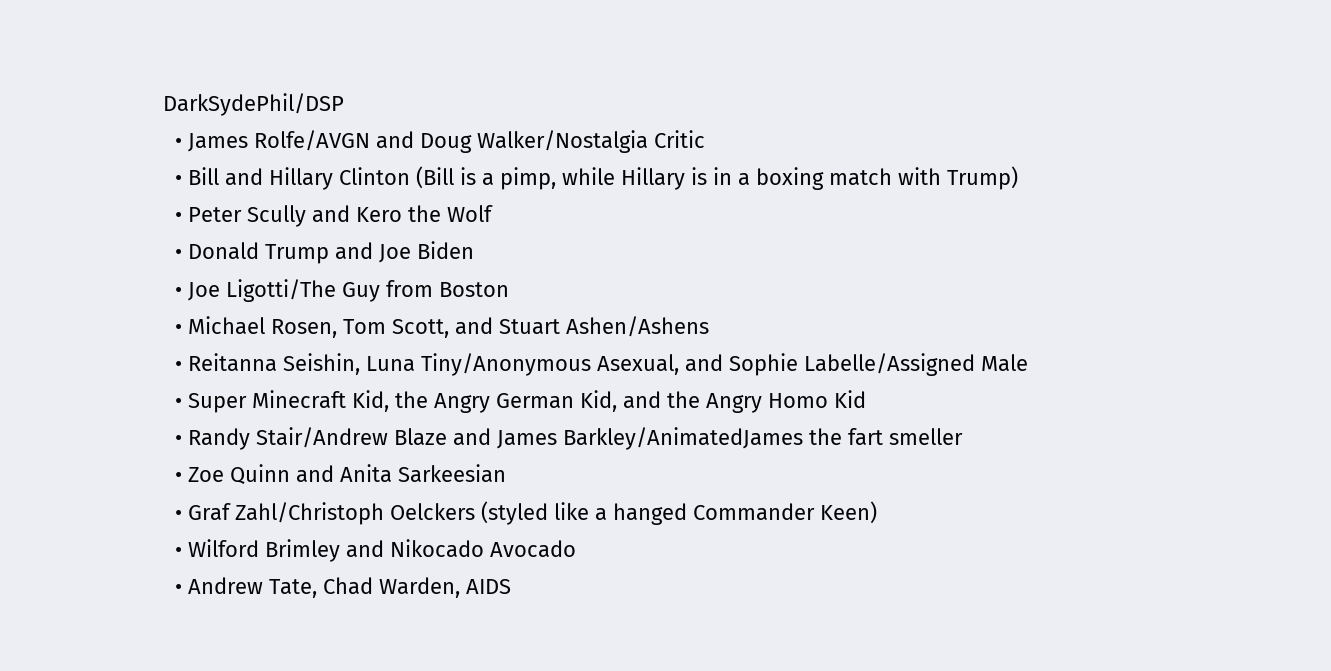DarkSydePhil/DSP
  • James Rolfe/AVGN and Doug Walker/Nostalgia Critic
  • Bill and Hillary Clinton (Bill is a pimp, while Hillary is in a boxing match with Trump)
  • Peter Scully and Kero the Wolf
  • Donald Trump and Joe Biden
  • Joe Ligotti/The Guy from Boston
  • Michael Rosen, Tom Scott, and Stuart Ashen/Ashens
  • Reitanna Seishin, Luna Tiny/Anonymous Asexual, and Sophie Labelle/Assigned Male
  • Super Minecraft Kid, the Angry German Kid, and the Angry Homo Kid
  • Randy Stair/Andrew Blaze and James Barkley/AnimatedJames the fart smeller
  • Zoe Quinn and Anita Sarkeesian
  • Graf Zahl/Christoph Oelckers (styled like a hanged Commander Keen)
  • Wilford Brimley and Nikocado Avocado
  • Andrew Tate, Chad Warden, AIDS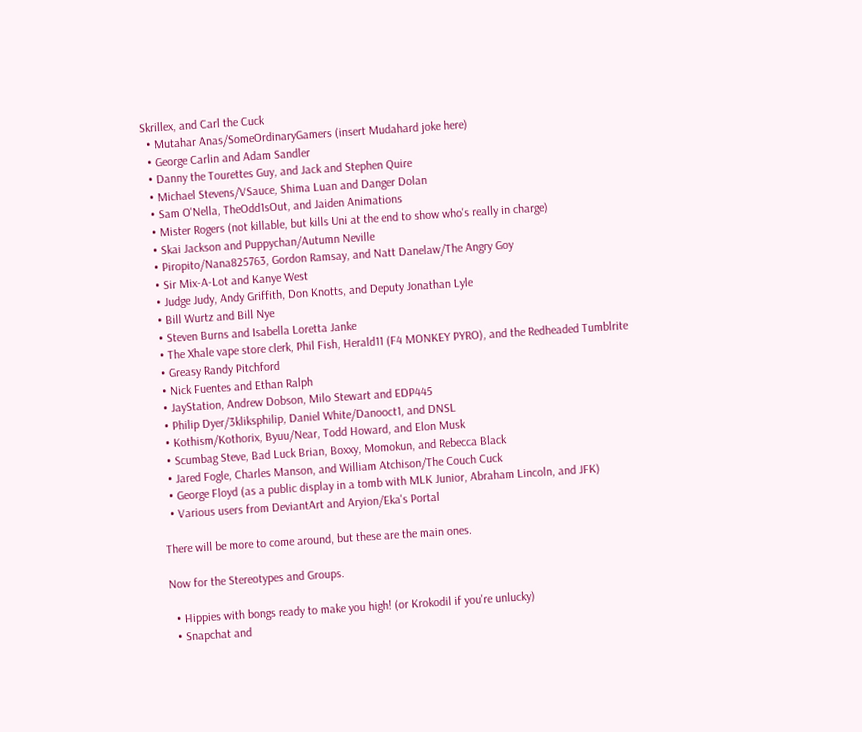Skrillex, and Carl the Cuck
  • Mutahar Anas/SomeOrdinaryGamers (insert Mudahard joke here)
  • George Carlin and Adam Sandler
  • Danny the Tourettes Guy, and Jack and Stephen Quire
  • Michael Stevens/VSauce, Shima Luan and Danger Dolan
  • Sam O'Nella, TheOdd1sOut, and Jaiden Animations
  • Mister Rogers (not killable, but kills Uni at the end to show who's really in charge)
  • Skai Jackson and Puppychan/Autumn Neville
  • Piropito/Nana825763, Gordon Ramsay, and Natt Danelaw/The Angry Goy
  • Sir Mix-A-Lot and Kanye West
  • Judge Judy, Andy Griffith, Don Knotts, and Deputy Jonathan Lyle
  • Bill Wurtz and Bill Nye
  • Steven Burns and Isabella Loretta Janke
  • The Xhale vape store clerk, Phil Fish, Herald11 (F4 MONKEY PYRO), and the Redheaded Tumblrite
  • Greasy Randy Pitchford
  • Nick Fuentes and Ethan Ralph
  • JayStation, Andrew Dobson, Milo Stewart and EDP445
  • Philip Dyer/3kliksphilip, Daniel White/Danooct1, and DNSL
  • Kothism/Kothorix, Byuu/Near, Todd Howard, and Elon Musk
  • Scumbag Steve, Bad Luck Brian, Boxxy, Momokun, and Rebecca Black
  • Jared Fogle, Charles Manson, and William Atchison/The Couch Cuck
  • George Floyd (as a public display in a tomb with MLK Junior, Abraham Lincoln, and JFK)
  • Various users from DeviantArt and Aryion/Eka's Portal

There will be more to come around, but these are the main ones.

Now for the Stereotypes and Groups.

  • Hippies with bongs ready to make you high! (or Krokodil if you're unlucky)
  • Snapchat and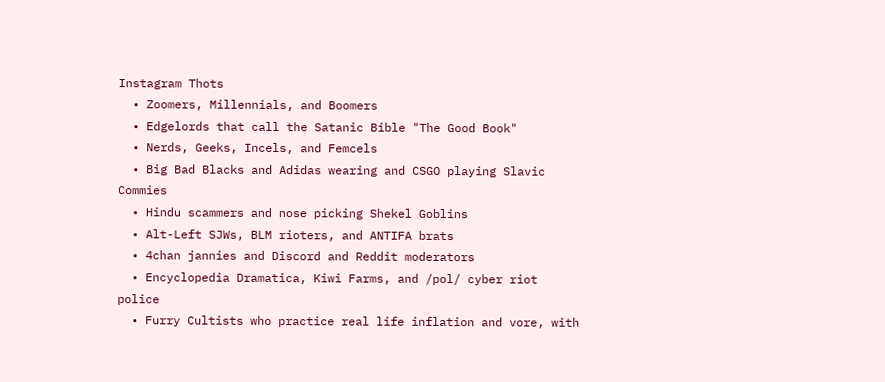Instagram Thots
  • Zoomers, Millennials, and Boomers
  • Edgelords that call the Satanic Bible "The Good Book"
  • Nerds, Geeks, Incels, and Femcels
  • Big Bad Blacks and Adidas wearing and CSGO playing Slavic Commies
  • Hindu scammers and nose picking Shekel Goblins
  • Alt-Left SJWs, BLM rioters, and ANTIFA brats
  • 4chan jannies and Discord and Reddit moderators
  • Encyclopedia Dramatica, Kiwi Farms, and /pol/ cyber riot police
  • Furry Cultists who practice real life inflation and vore, with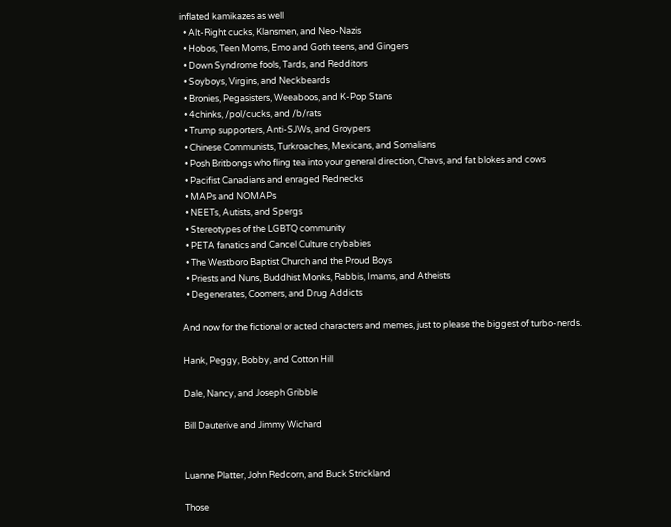inflated kamikazes as well
  • Alt-Right cucks, Klansmen, and Neo-Nazis
  • Hobos, Teen Moms, Emo and Goth teens, and Gingers
  • Down Syndrome fools, Tards, and Redditors
  • Soyboys, Virgins, and Neckbeards
  • Bronies, Pegasisters, Weeaboos, and K-Pop Stans
  • 4chinks, /pol/cucks, and /b/rats
  • Trump supporters, Anti-SJWs, and Groypers
  • Chinese Communists, Turkroaches, Mexicans, and Somalians
  • Posh Britbongs who fling tea into your general direction, Chavs, and fat blokes and cows
  • Pacifist Canadians and enraged Rednecks
  • MAPs and NOMAPs
  • NEETs, Autists, and Spergs
  • Stereotypes of the LGBTQ community
  • PETA fanatics and Cancel Culture crybabies
  • The Westboro Baptist Church and the Proud Boys
  • Priests and Nuns, Buddhist Monks, Rabbis, Imams, and Atheists
  • Degenerates, Coomers, and Drug Addicts

And now for the fictional or acted characters and memes, just to please the biggest of turbo-nerds.

Hank, Peggy, Bobby, and Cotton Hill

Dale, Nancy, and Joseph Gribble

Bill Dauterive and Jimmy Wichard


Luanne Platter, John Redcorn, and Buck Strickland

Those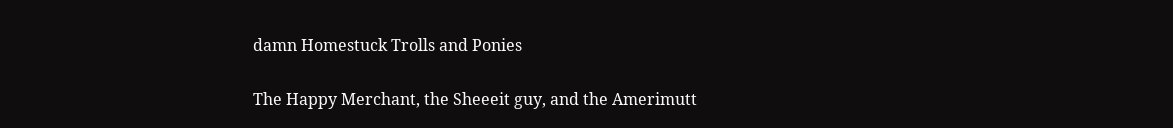damn Homestuck Trolls and Ponies

The Happy Merchant, the Sheeeit guy, and the Amerimutt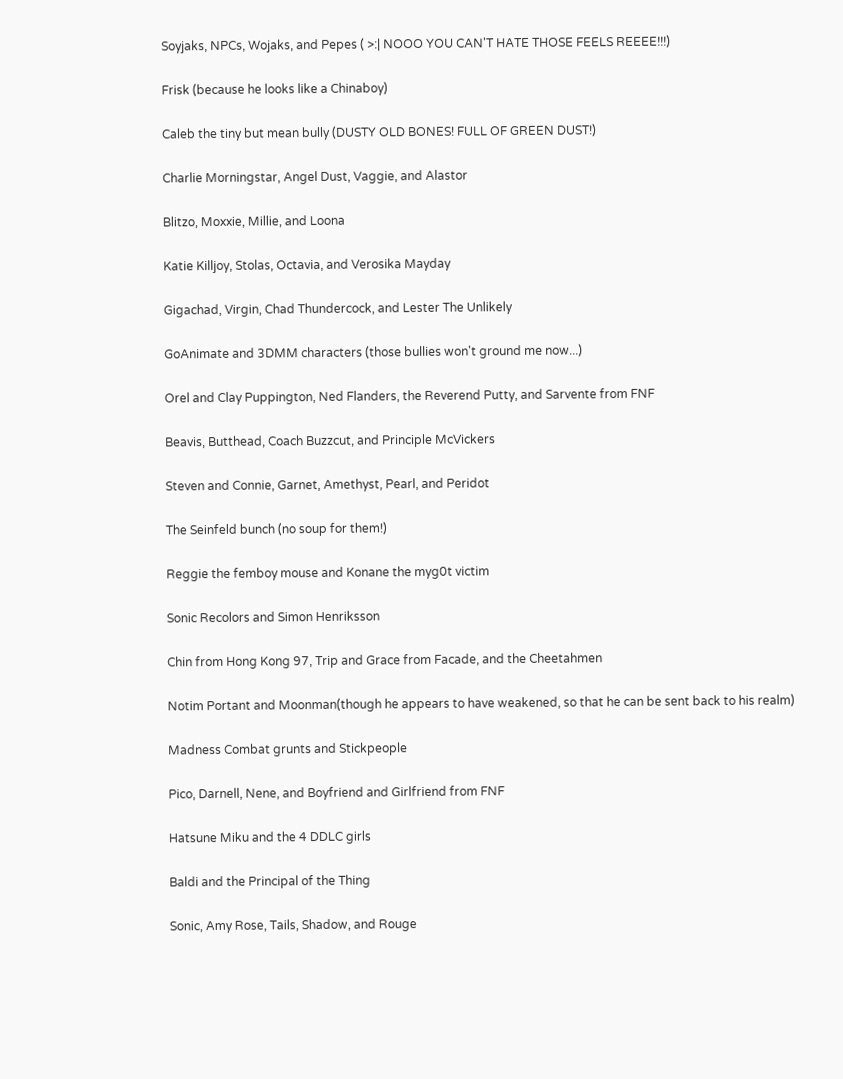Soyjaks, NPCs, Wojaks, and Pepes ( >:| NOOO YOU CAN'T HATE THOSE FEELS REEEE!!!)

Frisk (because he looks like a Chinaboy)

Caleb the tiny but mean bully (DUSTY OLD BONES! FULL OF GREEN DUST!)

Charlie Morningstar, Angel Dust, Vaggie, and Alastor

Blitzo, Moxxie, Millie, and Loona

Katie Killjoy, Stolas, Octavia, and Verosika Mayday

Gigachad, Virgin, Chad Thundercock, and Lester The Unlikely

GoAnimate and 3DMM characters (those bullies won't ground me now...)

Orel and Clay Puppington, Ned Flanders, the Reverend Putty, and Sarvente from FNF

Beavis, Butthead, Coach Buzzcut, and Principle McVickers

Steven and Connie, Garnet, Amethyst, Pearl, and Peridot

The Seinfeld bunch (no soup for them!)

Reggie the femboy mouse and Konane the myg0t victim

Sonic Recolors and Simon Henriksson

Chin from Hong Kong 97, Trip and Grace from Facade, and the Cheetahmen

Notim Portant and Moonman(though he appears to have weakened, so that he can be sent back to his realm)

Madness Combat grunts and Stickpeople

Pico, Darnell, Nene, and Boyfriend and Girlfriend from FNF

Hatsune Miku and the 4 DDLC girls

Baldi and the Principal of the Thing

Sonic, Amy Rose, Tails, Shadow, and Rouge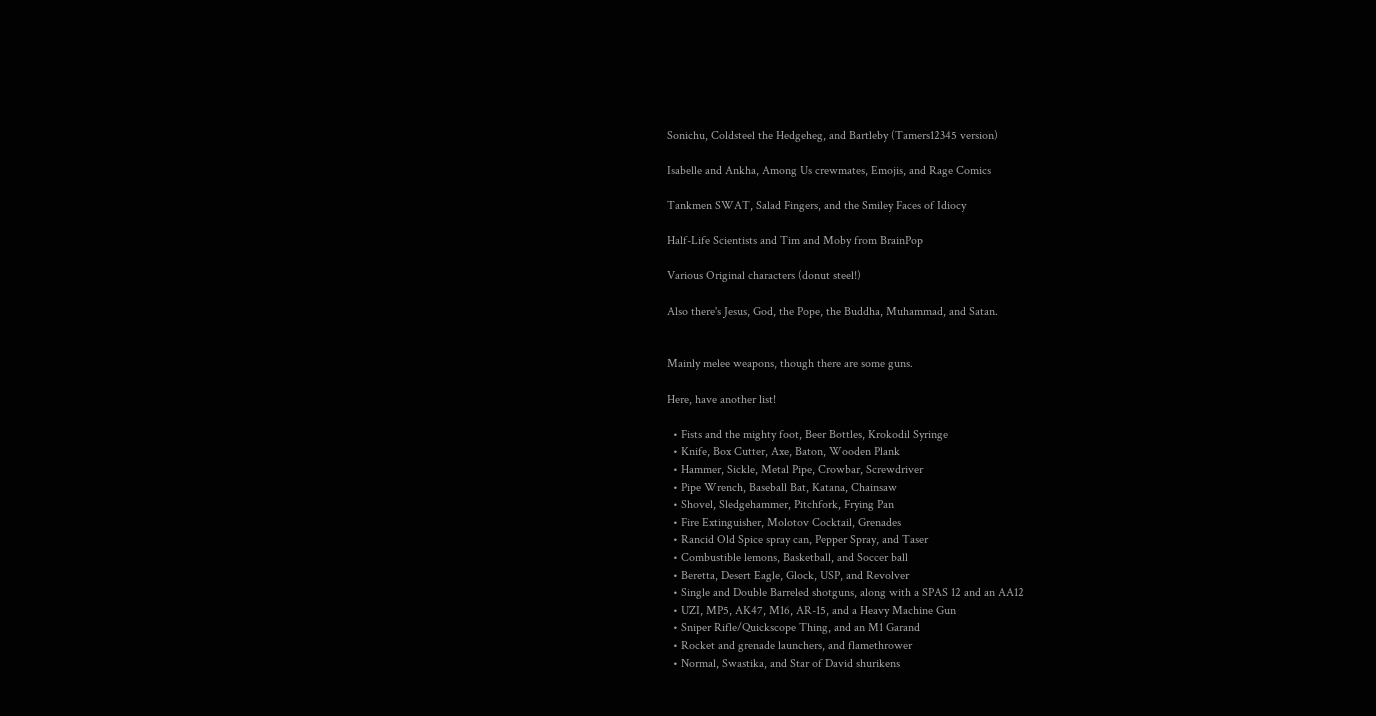Sonichu, Coldsteel the Hedgeheg, and Bartleby (Tamers12345 version)

Isabelle and Ankha, Among Us crewmates, Emojis, and Rage Comics

Tankmen SWAT, Salad Fingers, and the Smiley Faces of Idiocy

Half-Life Scientists and Tim and Moby from BrainPop

Various Original characters (donut steel!)

Also there's Jesus, God, the Pope, the Buddha, Muhammad, and Satan.


Mainly melee weapons, though there are some guns.

Here, have another list!

  • Fists and the mighty foot, Beer Bottles, Krokodil Syringe
  • Knife, Box Cutter, Axe, Baton, Wooden Plank
  • Hammer, Sickle, Metal Pipe, Crowbar, Screwdriver
  • Pipe Wrench, Baseball Bat, Katana, Chainsaw
  • Shovel, Sledgehammer, Pitchfork, Frying Pan
  • Fire Extinguisher, Molotov Cocktail, Grenades
  • Rancid Old Spice spray can, Pepper Spray, and Taser
  • Combustible lemons, Basketball, and Soccer ball
  • Beretta, Desert Eagle, Glock, USP, and Revolver
  • Single and Double Barreled shotguns, along with a SPAS 12 and an AA12
  • UZI, MP5, AK47, M16, AR-15, and a Heavy Machine Gun
  • Sniper Rifle/Quickscope Thing, and an M1 Garand
  • Rocket and grenade launchers, and flamethrower
  • Normal, Swastika, and Star of David shurikens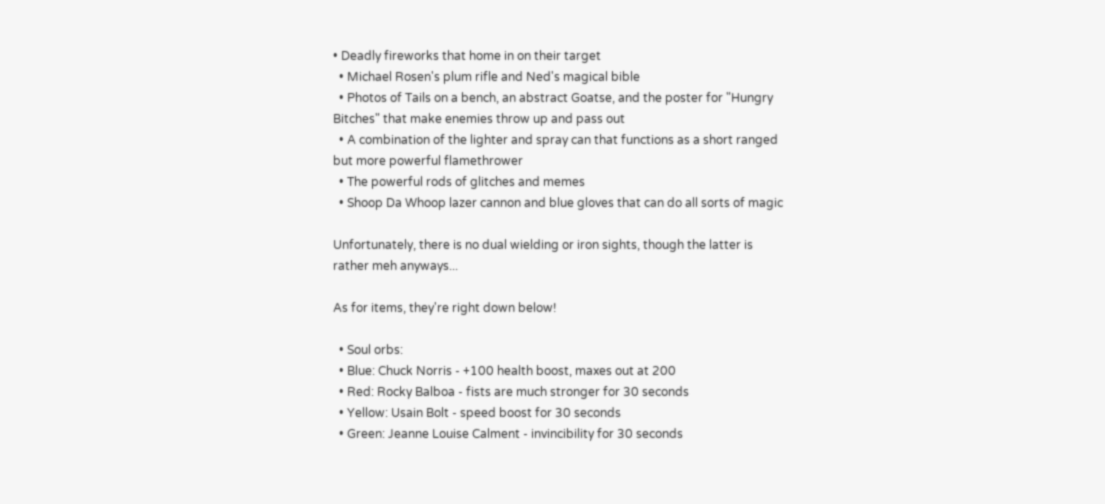• Deadly fireworks that home in on their target
  • Michael Rosen's plum rifle and Ned's magical bible
  • Photos of Tails on a bench, an abstract Goatse, and the poster for "Hungry Bitches" that make enemies throw up and pass out
  • A combination of the lighter and spray can that functions as a short ranged but more powerful flamethrower
  • The powerful rods of glitches and memes
  • Shoop Da Whoop lazer cannon and blue gloves that can do all sorts of magic

Unfortunately, there is no dual wielding or iron sights, though the latter is rather meh anyways...

As for items, they're right down below!

  • Soul orbs:
  • Blue: Chuck Norris - +100 health boost, maxes out at 200
  • Red: Rocky Balboa - fists are much stronger for 30 seconds
  • Yellow: Usain Bolt - speed boost for 30 seconds
  • Green: Jeanne Louise Calment - invincibility for 30 seconds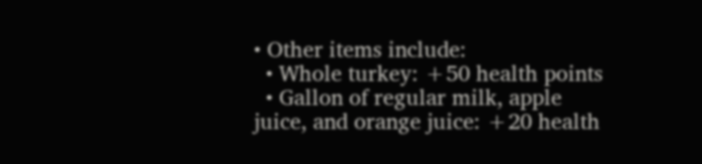• Other items include:
  • Whole turkey: +50 health points
  • Gallon of regular milk, apple juice, and orange juice: +20 health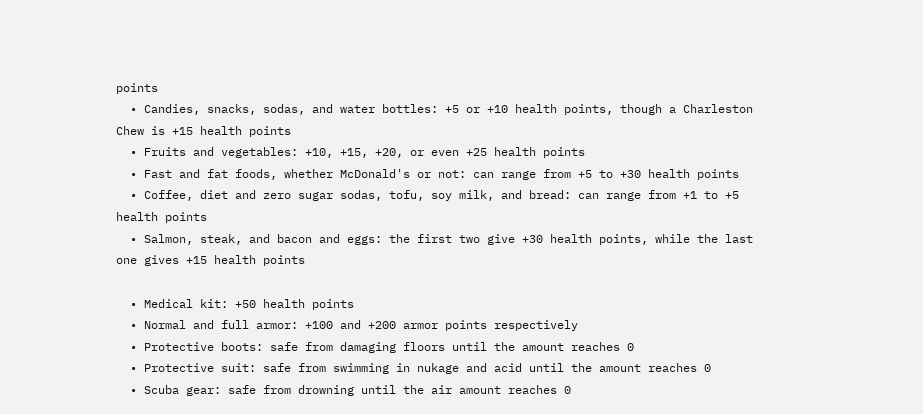points
  • Candies, snacks, sodas, and water bottles: +5 or +10 health points, though a Charleston Chew is +15 health points
  • Fruits and vegetables: +10, +15, +20, or even +25 health points
  • Fast and fat foods, whether McDonald's or not: can range from +5 to +30 health points
  • Coffee, diet and zero sugar sodas, tofu, soy milk, and bread: can range from +1 to +5 health points
  • Salmon, steak, and bacon and eggs: the first two give +30 health points, while the last one gives +15 health points

  • Medical kit: +50 health points
  • Normal and full armor: +100 and +200 armor points respectively
  • Protective boots: safe from damaging floors until the amount reaches 0
  • Protective suit: safe from swimming in nukage and acid until the amount reaches 0
  • Scuba gear: safe from drowning until the air amount reaches 0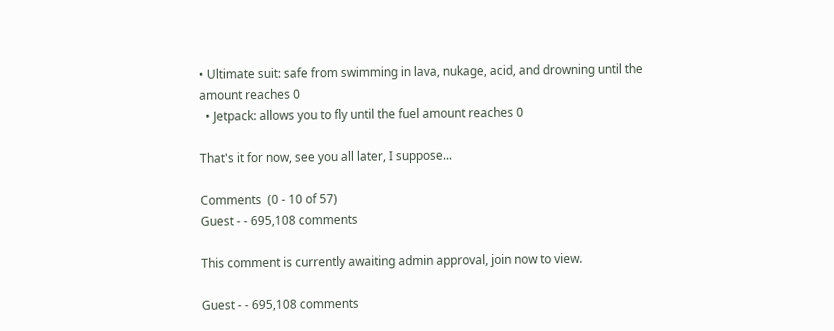• Ultimate suit: safe from swimming in lava, nukage, acid, and drowning until the amount reaches 0
  • Jetpack: allows you to fly until the fuel amount reaches 0

That's it for now, see you all later, I suppose...

Comments  (0 - 10 of 57)
Guest - - 695,108 comments

This comment is currently awaiting admin approval, join now to view.

Guest - - 695,108 comments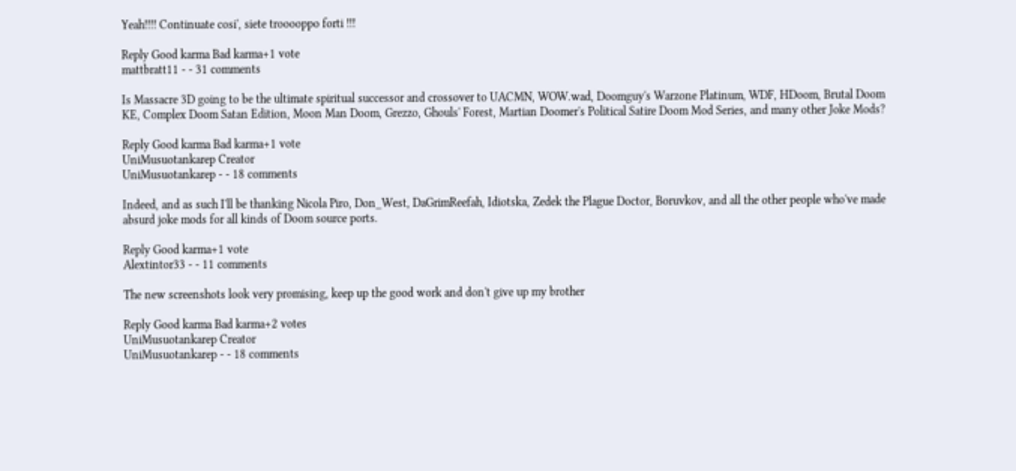Yeah!!!! Continuate cosi', siete trooooppo forti !!!

Reply Good karma Bad karma+1 vote
mattbratt11 - - 31 comments

Is Massacre 3D going to be the ultimate spiritual successor and crossover to UACMN, WOW.wad, Doomguy's Warzone Platinum, WDF, HDoom, Brutal Doom KE, Complex Doom Satan Edition, Moon Man Doom, Grezzo, Ghouls' Forest, Martian Doomer's Political Satire Doom Mod Series, and many other Joke Mods?

Reply Good karma Bad karma+1 vote
UniMusuotankarep Creator
UniMusuotankarep - - 18 comments

Indeed, and as such I'll be thanking Nicola Piro, Don_West, DaGrimReefah, Idiotska, Zedek the Plague Doctor, Boruvkov, and all the other people who've made absurd joke mods for all kinds of Doom source ports.

Reply Good karma+1 vote
Alextintor33 - - 11 comments

The new screenshots look very promising, keep up the good work and don't give up my brother

Reply Good karma Bad karma+2 votes
UniMusuotankarep Creator
UniMusuotankarep - - 18 comments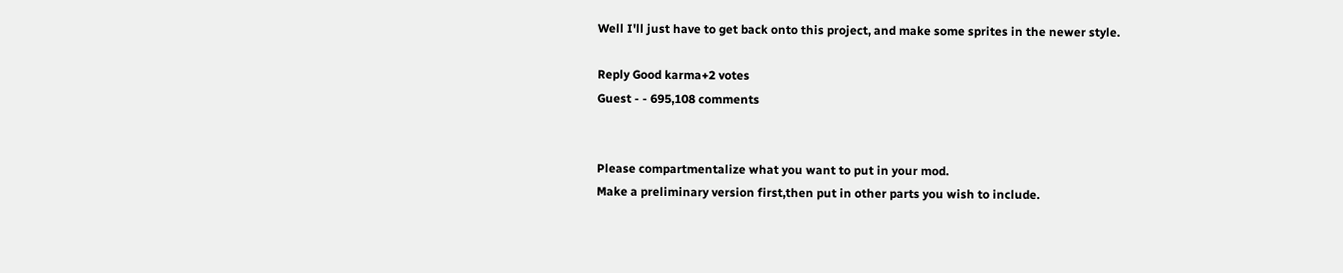Well I'll just have to get back onto this project, and make some sprites in the newer style.

Reply Good karma+2 votes
Guest - - 695,108 comments


Please compartmentalize what you want to put in your mod.
Make a preliminary version first,then put in other parts you wish to include.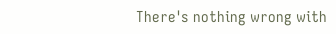There's nothing wrong with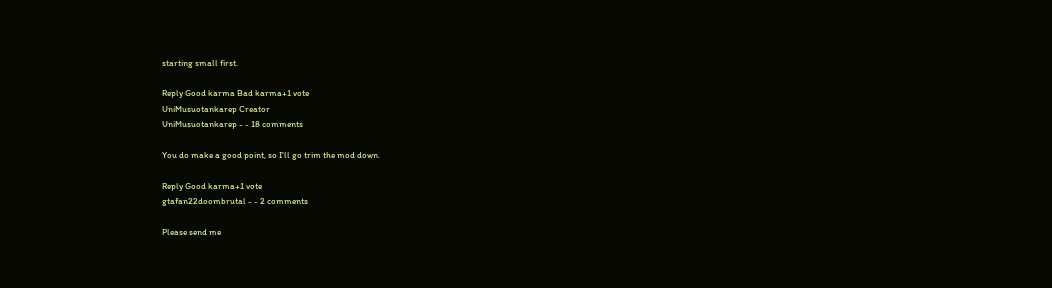starting small first.

Reply Good karma Bad karma+1 vote
UniMusuotankarep Creator
UniMusuotankarep - - 18 comments

You do make a good point, so I'll go trim the mod down.

Reply Good karma+1 vote
gtafan22doombrutal - - 2 comments

Please send me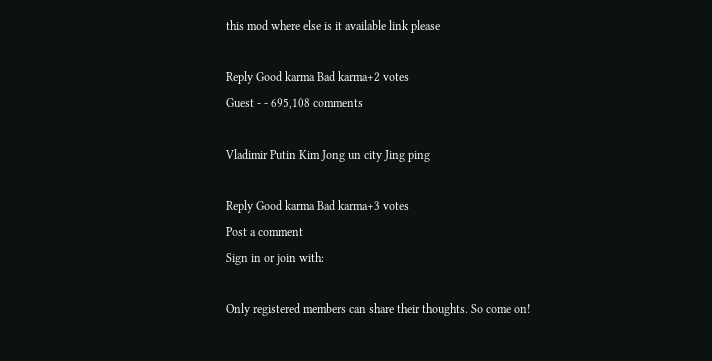this mod where else is it available link please

Reply Good karma Bad karma+2 votes
Guest - - 695,108 comments

Vladimir Putin Kim Jong un city Jing ping

Reply Good karma Bad karma+3 votes
Post a comment
Sign in or join with:

Only registered members can share their thoughts. So come on!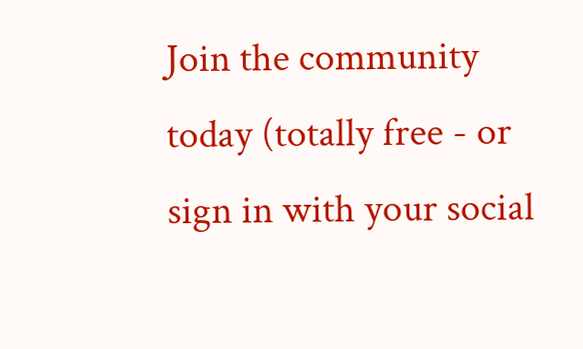Join the community today (totally free - or sign in with your social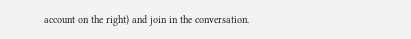account on the right) and join in the conversation.